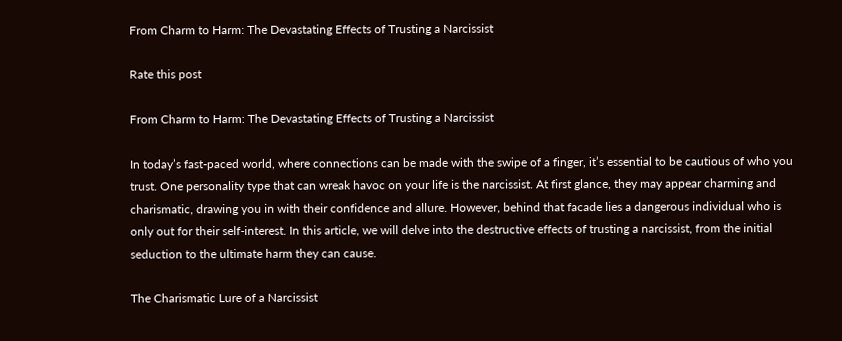From Charm to Harm: The Devastating Effects of Trusting a Narcissist

Rate this post

From Charm to Harm: The Devastating Effects of Trusting a Narcissist

In today’s fast-paced world, where connections can be made with the swipe of a finger, it’s essential to be cautious of who you trust. One personality type that can wreak havoc on your life is the narcissist. At first glance, they may appear charming and charismatic, drawing you in with their confidence and allure. However, behind that facade lies a dangerous individual who is only out for their self-interest. In this article, we will delve into the destructive effects of trusting a narcissist, from the initial seduction to the ultimate harm they can cause.

The Charismatic Lure of a Narcissist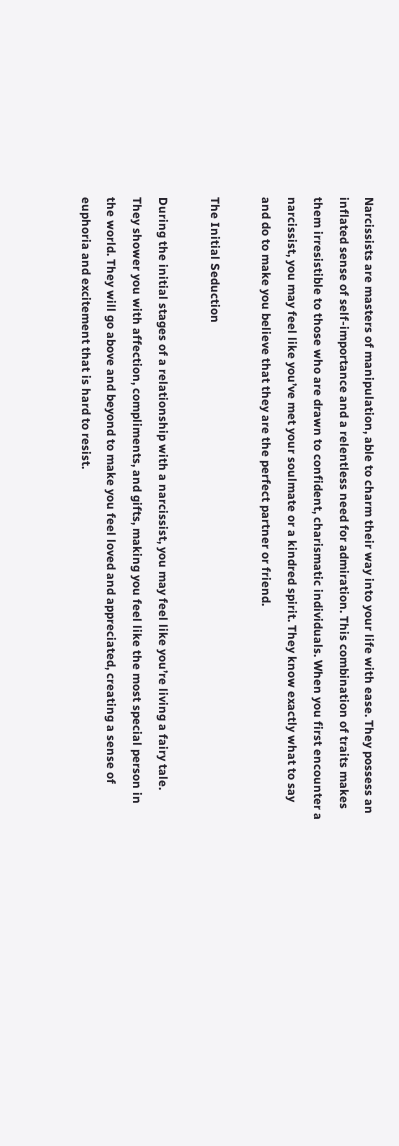Narcissists are masters of manipulation, able to charm their way into your life with ease. They possess an inflated sense of self-importance and a relentless need for admiration. This combination of traits makes them irresistible to those who are drawn to confident, charismatic individuals. When you first encounter a narcissist, you may feel like you’ve met your soulmate or a kindred spirit. They know exactly what to say and do to make you believe that they are the perfect partner or friend.

The Initial Seduction

During the initial stages of a relationship with a narcissist, you may feel like you’re living a fairy tale. They shower you with affection, compliments, and gifts, making you feel like the most special person in the world. They will go above and beyond to make you feel loved and appreciated, creating a sense of euphoria and excitement that is hard to resist.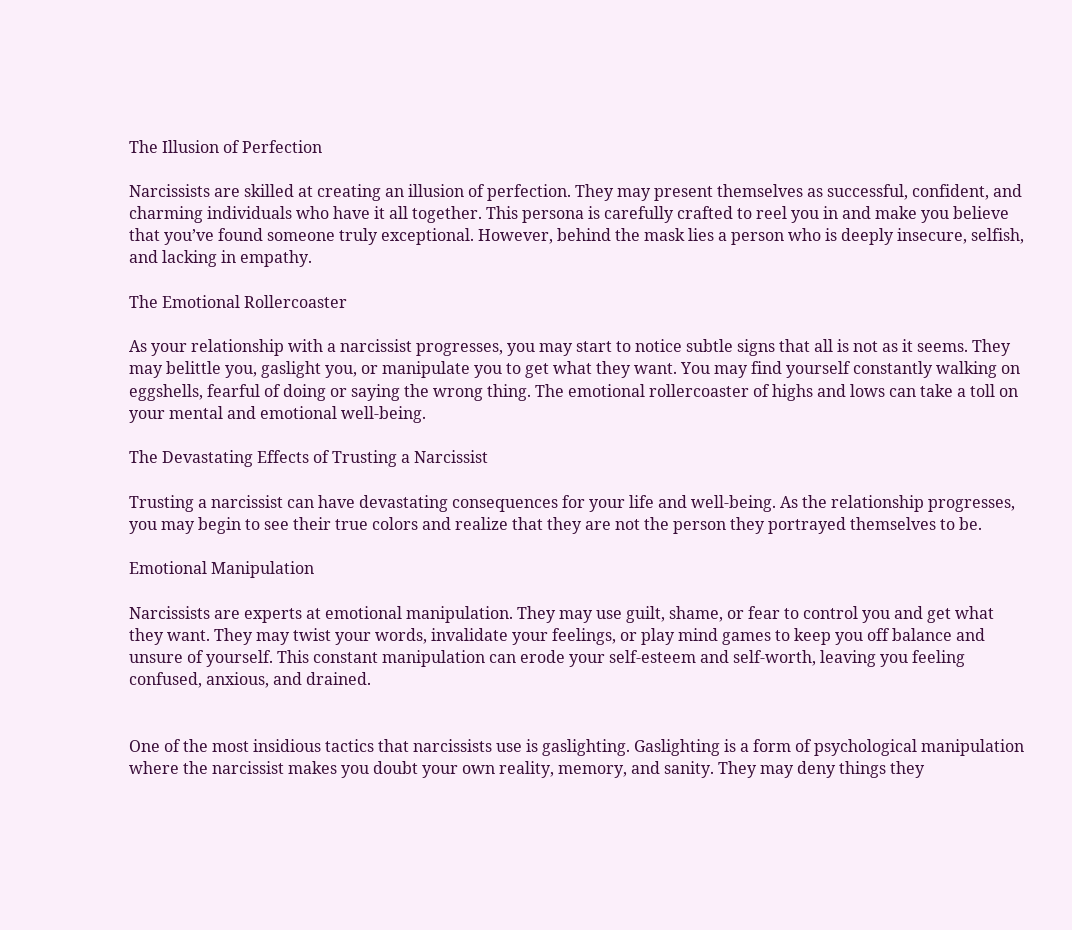The Illusion of Perfection

Narcissists are skilled at creating an illusion of perfection. They may present themselves as successful, confident, and charming individuals who have it all together. This persona is carefully crafted to reel you in and make you believe that you’ve found someone truly exceptional. However, behind the mask lies a person who is deeply insecure, selfish, and lacking in empathy.

The Emotional Rollercoaster

As your relationship with a narcissist progresses, you may start to notice subtle signs that all is not as it seems. They may belittle you, gaslight you, or manipulate you to get what they want. You may find yourself constantly walking on eggshells, fearful of doing or saying the wrong thing. The emotional rollercoaster of highs and lows can take a toll on your mental and emotional well-being.

The Devastating Effects of Trusting a Narcissist

Trusting a narcissist can have devastating consequences for your life and well-being. As the relationship progresses, you may begin to see their true colors and realize that they are not the person they portrayed themselves to be.

Emotional Manipulation

Narcissists are experts at emotional manipulation. They may use guilt, shame, or fear to control you and get what they want. They may twist your words, invalidate your feelings, or play mind games to keep you off balance and unsure of yourself. This constant manipulation can erode your self-esteem and self-worth, leaving you feeling confused, anxious, and drained.


One of the most insidious tactics that narcissists use is gaslighting. Gaslighting is a form of psychological manipulation where the narcissist makes you doubt your own reality, memory, and sanity. They may deny things they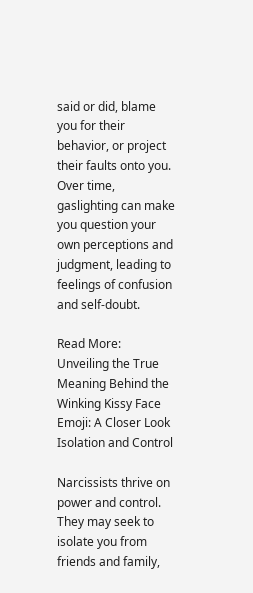said or did, blame you for their behavior, or project their faults onto you. Over time, gaslighting can make you question your own perceptions and judgment, leading to feelings of confusion and self-doubt.

Read More:   Unveiling the True Meaning Behind the Winking Kissy Face Emoji: A Closer Look
Isolation and Control

Narcissists thrive on power and control. They may seek to isolate you from friends and family,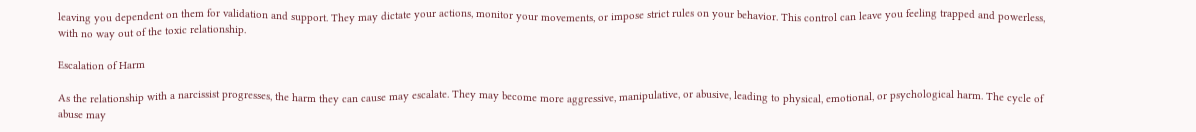leaving you dependent on them for validation and support. They may dictate your actions, monitor your movements, or impose strict rules on your behavior. This control can leave you feeling trapped and powerless, with no way out of the toxic relationship.

Escalation of Harm

As the relationship with a narcissist progresses, the harm they can cause may escalate. They may become more aggressive, manipulative, or abusive, leading to physical, emotional, or psychological harm. The cycle of abuse may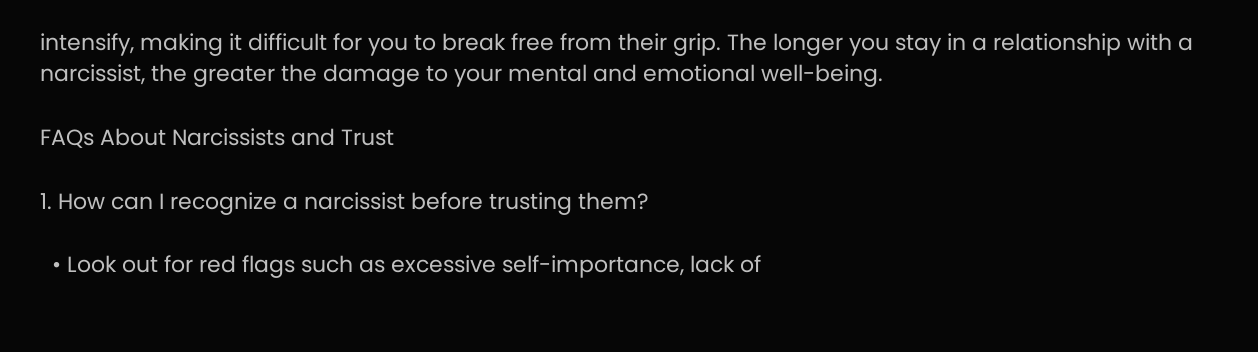intensify, making it difficult for you to break free from their grip. The longer you stay in a relationship with a narcissist, the greater the damage to your mental and emotional well-being.

FAQs About Narcissists and Trust

1. How can I recognize a narcissist before trusting them?

  • Look out for red flags such as excessive self-importance, lack of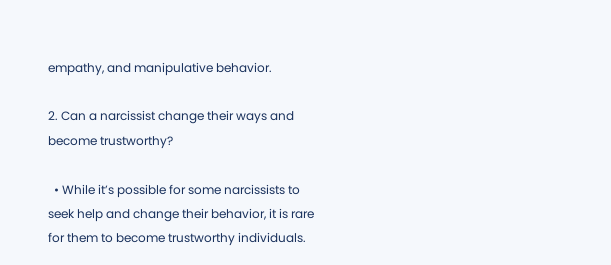empathy, and manipulative behavior.

2. Can a narcissist change their ways and become trustworthy?

  • While it’s possible for some narcissists to seek help and change their behavior, it is rare for them to become trustworthy individuals.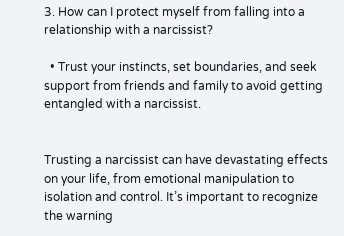3. How can I protect myself from falling into a relationship with a narcissist?

  • Trust your instincts, set boundaries, and seek support from friends and family to avoid getting entangled with a narcissist.


Trusting a narcissist can have devastating effects on your life, from emotional manipulation to isolation and control. It’s important to recognize the warning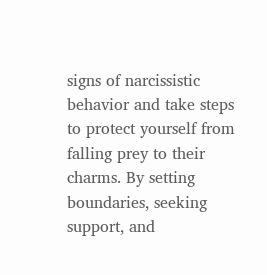signs of narcissistic behavior and take steps to protect yourself from falling prey to their charms. By setting boundaries, seeking support, and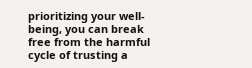prioritizing your well-being, you can break free from the harmful cycle of trusting a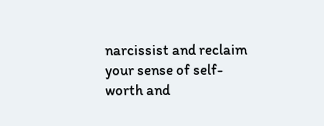narcissist and reclaim your sense of self-worth and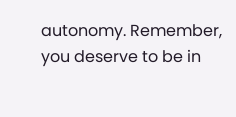autonomy. Remember, you deserve to be in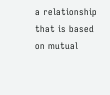a relationship that is based on mutual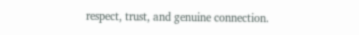respect, trust, and genuine connection.